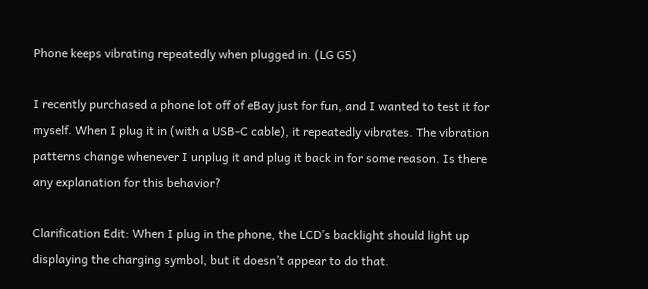Phone keeps vibrating repeatedly when plugged in. (LG G5)

I recently purchased a phone lot off of eBay just for fun, and I wanted to test it for myself. When I plug it in (with a USB-C cable), it repeatedly vibrates. The vibration patterns change whenever I unplug it and plug it back in for some reason. Is there any explanation for this behavior?

Clarification Edit: When I plug in the phone, the LCD’s backlight should light up displaying the charging symbol, but it doesn’t appear to do that.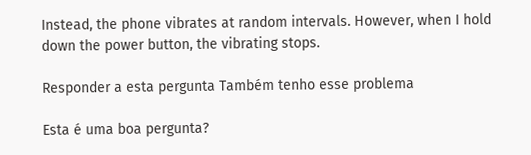Instead, the phone vibrates at random intervals. However, when I hold down the power button, the vibrating stops.

Responder a esta pergunta Também tenho esse problema

Esta é uma boa pergunta?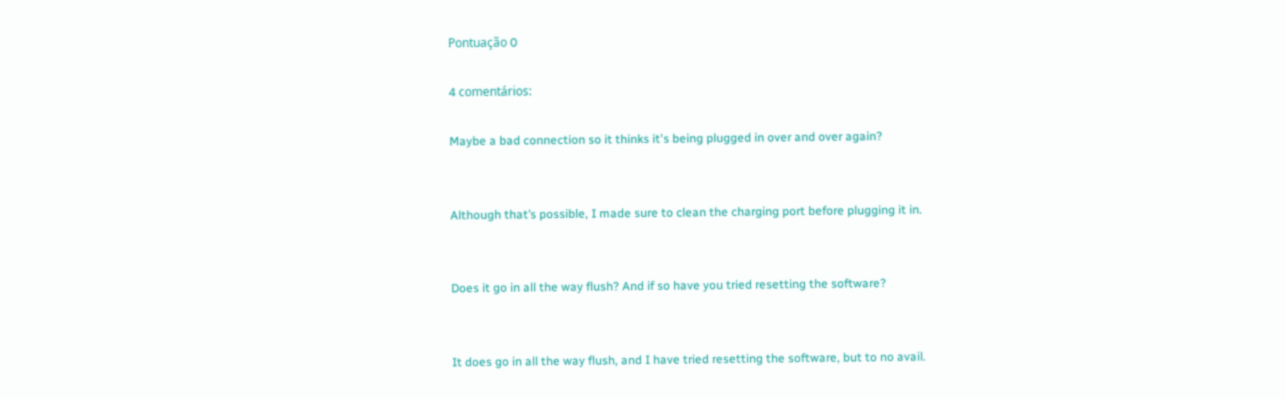Pontuação 0

4 comentários:

Maybe a bad connection so it thinks it's being plugged in over and over again?


Although that’s possible, I made sure to clean the charging port before plugging it in.


Does it go in all the way flush? And if so have you tried resetting the software?


It does go in all the way flush, and I have tried resetting the software, but to no avail.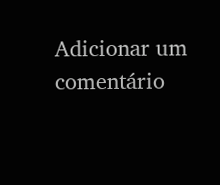Adicionar um comentário